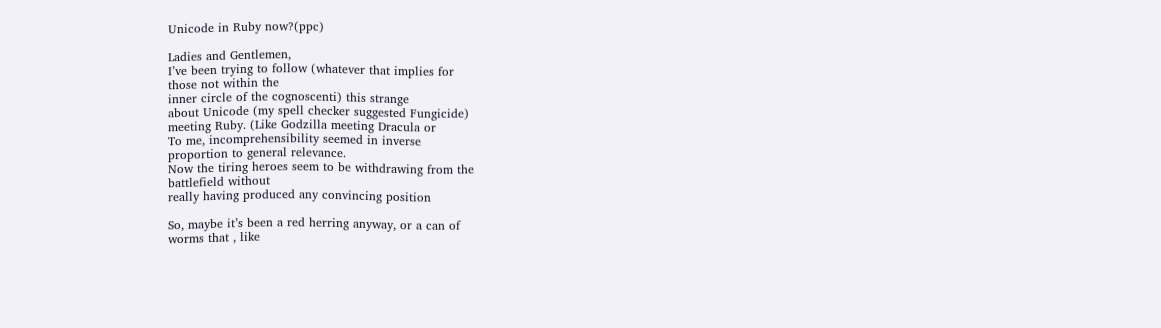Unicode in Ruby now?(ppc)

Ladies and Gentlemen,
I’ve been trying to follow (whatever that implies for
those not within the
inner circle of the cognoscenti) this strange
about Unicode (my spell checker suggested Fungicide)
meeting Ruby. (Like Godzilla meeting Dracula or
To me, incomprehensibility seemed in inverse
proportion to general relevance.
Now the tiring heroes seem to be withdrawing from the
battlefield without
really having produced any convincing position

So, maybe it’s been a red herring anyway, or a can of
worms that , like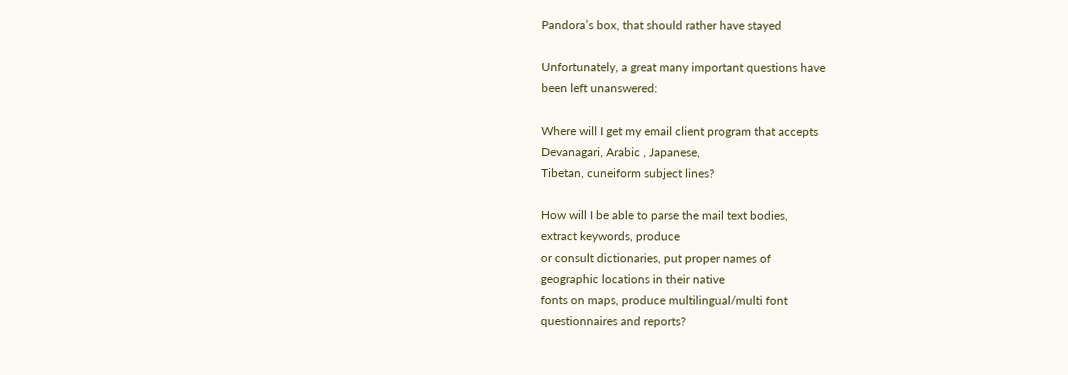Pandora’s box, that should rather have stayed

Unfortunately, a great many important questions have
been left unanswered:

Where will I get my email client program that accepts
Devanagari, Arabic , Japanese,
Tibetan, cuneiform subject lines?

How will I be able to parse the mail text bodies,
extract keywords, produce
or consult dictionaries, put proper names of
geographic locations in their native
fonts on maps, produce multilingual/multi font
questionnaires and reports?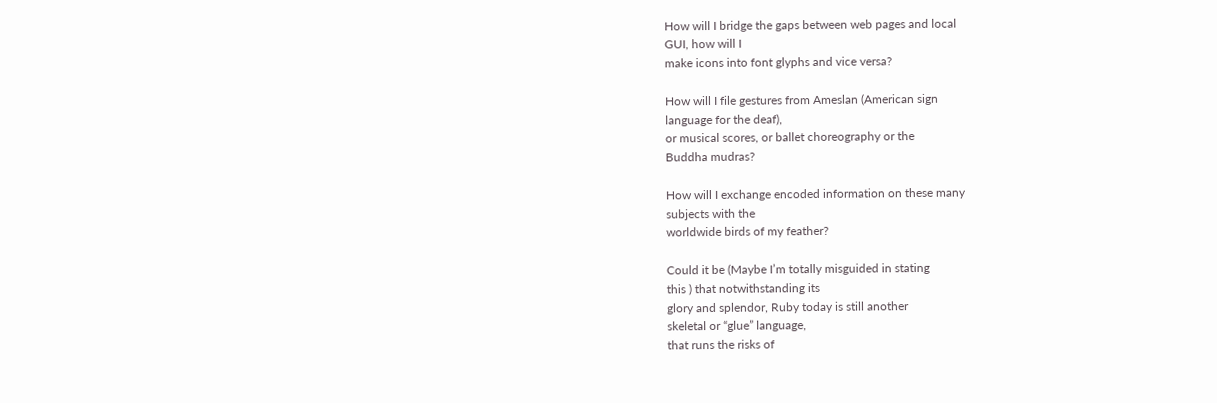How will I bridge the gaps between web pages and local
GUI, how will I
make icons into font glyphs and vice versa?

How will I file gestures from Ameslan (American sign
language for the deaf),
or musical scores, or ballet choreography or the
Buddha mudras?

How will I exchange encoded information on these many
subjects with the
worldwide birds of my feather?

Could it be (Maybe I’m totally misguided in stating
this ) that notwithstanding its
glory and splendor, Ruby today is still another
skeletal or “glue” language,
that runs the risks of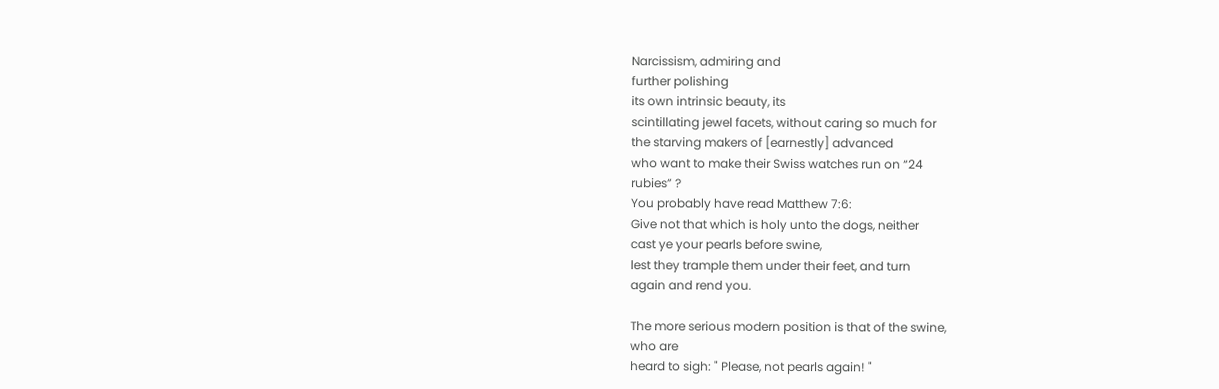Narcissism, admiring and
further polishing
its own intrinsic beauty, its
scintillating jewel facets, without caring so much for
the starving makers of [earnestly] advanced
who want to make their Swiss watches run on “24
rubies” ?
You probably have read Matthew 7:6:
Give not that which is holy unto the dogs, neither
cast ye your pearls before swine,
lest they trample them under their feet, and turn
again and rend you.

The more serious modern position is that of the swine,
who are
heard to sigh: " Please, not pearls again! "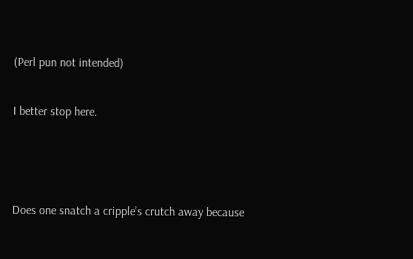(Perl pun not intended)

I better stop here.



Does one snatch a cripple’s crutch away because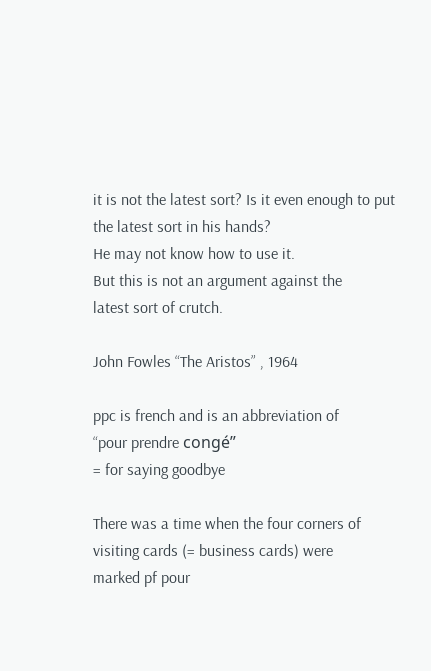it is not the latest sort? Is it even enough to put
the latest sort in his hands?
He may not know how to use it.
But this is not an argument against the
latest sort of crutch.

John Fowles “The Aristos” , 1964

ppc is french and is an abbreviation of
“pour prendre congé”
= for saying goodbye

There was a time when the four corners of
visiting cards (= business cards) were
marked pf pour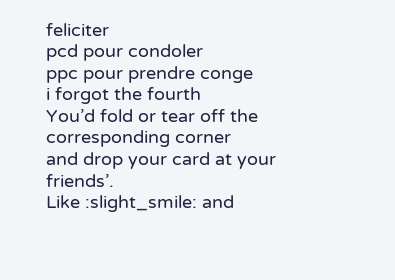feliciter
pcd pour condoler
ppc pour prendre conge
i forgot the fourth
You’d fold or tear off the corresponding corner
and drop your card at your friends’.
Like :slight_smile: and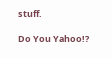stuff.

Do You Yahoo!?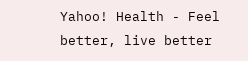Yahoo! Health - Feel better, live better